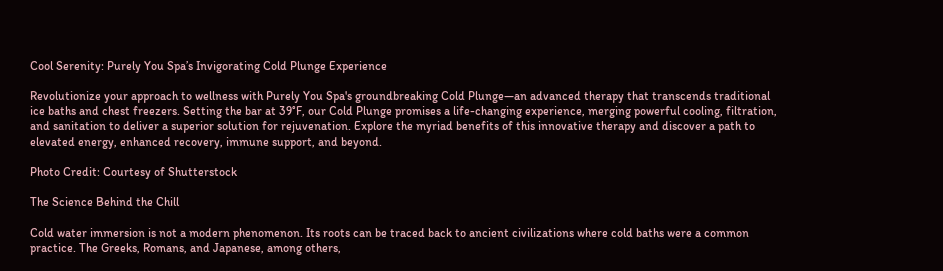Cool Serenity: Purely You Spa’s Invigorating Cold Plunge Experience

Revolutionize your approach to wellness with Purely You Spa's groundbreaking Cold Plunge—an advanced therapy that transcends traditional ice baths and chest freezers. Setting the bar at 39°F, our Cold Plunge promises a life-changing experience, merging powerful cooling, filtration, and sanitation to deliver a superior solution for rejuvenation. Explore the myriad benefits of this innovative therapy and discover a path to elevated energy, enhanced recovery, immune support, and beyond.

Photo Credit: Courtesy of Shutterstock

The Science Behind the Chill

Cold water immersion is not a modern phenomenon. Its roots can be traced back to ancient civilizations where cold baths were a common practice. The Greeks, Romans, and Japanese, among others,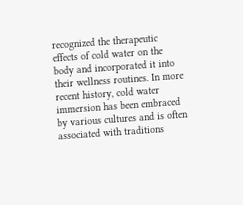recognized the therapeutic effects of cold water on the body and incorporated it into their wellness routines. In more recent history, cold water immersion has been embraced by various cultures and is often associated with traditions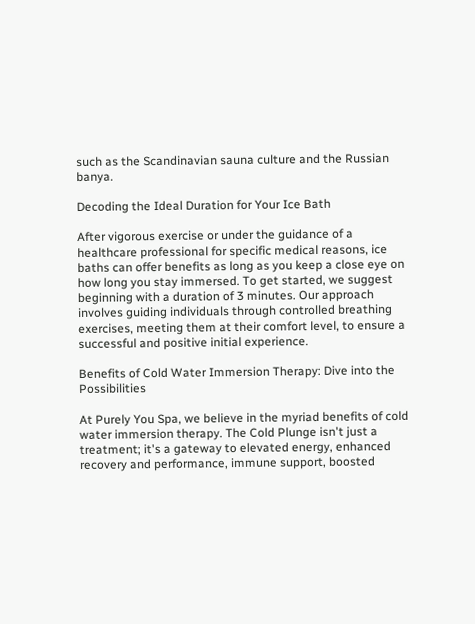such as the Scandinavian sauna culture and the Russian banya.

Decoding the Ideal Duration for Your Ice Bath

After vigorous exercise or under the guidance of a healthcare professional for specific medical reasons, ice baths can offer benefits as long as you keep a close eye on how long you stay immersed. To get started, we suggest beginning with a duration of 3 minutes. Our approach involves guiding individuals through controlled breathing exercises, meeting them at their comfort level, to ensure a successful and positive initial experience.

Benefits of Cold Water Immersion Therapy: Dive into the Possibilities

At Purely You Spa, we believe in the myriad benefits of cold water immersion therapy. The Cold Plunge isn't just a treatment; it's a gateway to elevated energy, enhanced recovery and performance, immune support, boosted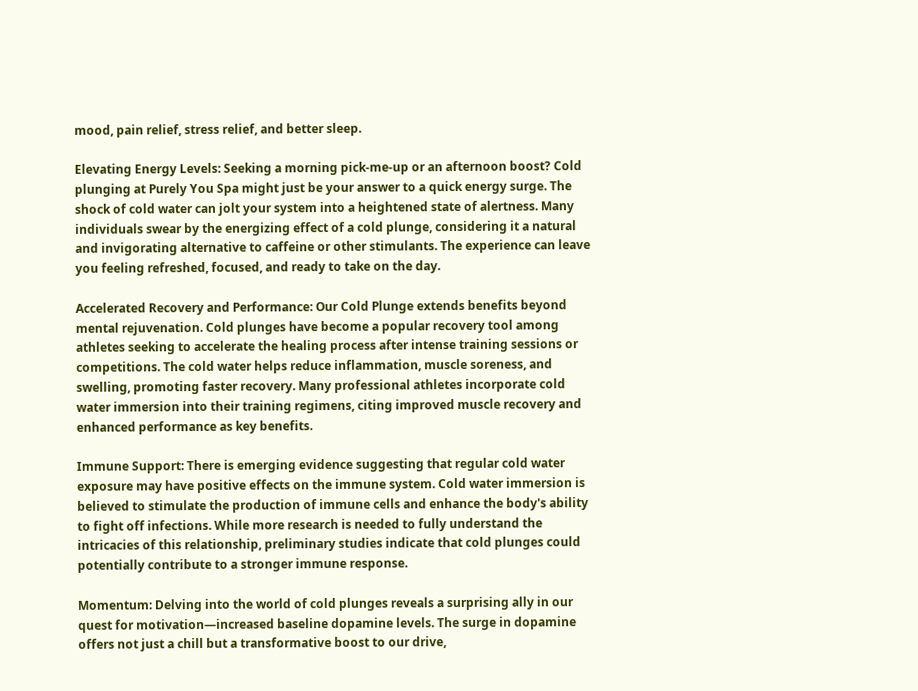mood, pain relief, stress relief, and better sleep.

Elevating Energy Levels: Seeking a morning pick-me-up or an afternoon boost? Cold plunging at Purely You Spa might just be your answer to a quick energy surge. The shock of cold water can jolt your system into a heightened state of alertness. Many individuals swear by the energizing effect of a cold plunge, considering it a natural and invigorating alternative to caffeine or other stimulants. The experience can leave you feeling refreshed, focused, and ready to take on the day.

Accelerated Recovery and Performance: Our Cold Plunge extends benefits beyond mental rejuvenation. Cold plunges have become a popular recovery tool among athletes seeking to accelerate the healing process after intense training sessions or competitions. The cold water helps reduce inflammation, muscle soreness, and swelling, promoting faster recovery. Many professional athletes incorporate cold water immersion into their training regimens, citing improved muscle recovery and enhanced performance as key benefits.

Immune Support: There is emerging evidence suggesting that regular cold water exposure may have positive effects on the immune system. Cold water immersion is believed to stimulate the production of immune cells and enhance the body's ability to fight off infections. While more research is needed to fully understand the intricacies of this relationship, preliminary studies indicate that cold plunges could potentially contribute to a stronger immune response.

Momentum: Delving into the world of cold plunges reveals a surprising ally in our quest for motivation—increased baseline dopamine levels. The surge in dopamine offers not just a chill but a transformative boost to our drive,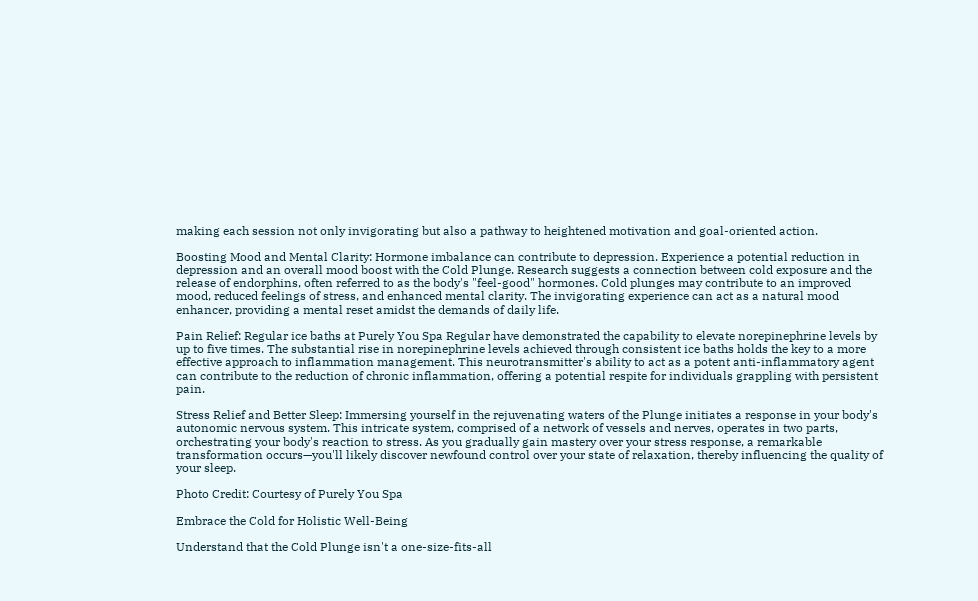making each session not only invigorating but also a pathway to heightened motivation and goal-oriented action.

Boosting Mood and Mental Clarity: Hormone imbalance can contribute to depression. Experience a potential reduction in depression and an overall mood boost with the Cold Plunge. Research suggests a connection between cold exposure and the release of endorphins, often referred to as the body's "feel-good" hormones. Cold plunges may contribute to an improved mood, reduced feelings of stress, and enhanced mental clarity. The invigorating experience can act as a natural mood enhancer, providing a mental reset amidst the demands of daily life.

Pain Relief: Regular ice baths at Purely You Spa Regular have demonstrated the capability to elevate norepinephrine levels by up to five times. The substantial rise in norepinephrine levels achieved through consistent ice baths holds the key to a more effective approach to inflammation management. This neurotransmitter's ability to act as a potent anti-inflammatory agent can contribute to the reduction of chronic inflammation, offering a potential respite for individuals grappling with persistent pain.

Stress Relief and Better Sleep: Immersing yourself in the rejuvenating waters of the Plunge initiates a response in your body's autonomic nervous system. This intricate system, comprised of a network of vessels and nerves, operates in two parts, orchestrating your body's reaction to stress. As you gradually gain mastery over your stress response, a remarkable transformation occurs—you'll likely discover newfound control over your state of relaxation, thereby influencing the quality of your sleep.

Photo Credit: Courtesy of Purely You Spa

Embrace the Cold for Holistic Well-Being

Understand that the Cold Plunge isn't a one-size-fits-all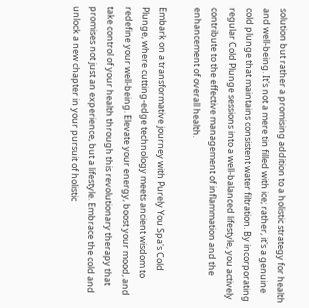solution but rather a promising addition to a holistic strategy for health and well-being. It's not a mere tin filled with ice; rather, it's a genuine cold plunge that maintains consistent water filtration. By incorporating regular Cold Plunge sessions into a well-balanced lifestyle, you actively contribute to the effective management of inflammation and the enhancement of overall health.

Embark on a transformative journey with Purely You Spa's Cold Plunge, where cutting-edge technology meets ancient wisdom to redefine your well-being. Elevate your energy, boost your mood, and take control of your health through this revolutionary therapy that promises not just an experience, but a lifestyle. Embrace the cold and unlock a new chapter in your pursuit of holistic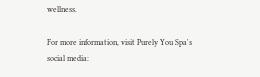wellness.

For more information, visit Purely You Spa's social media: